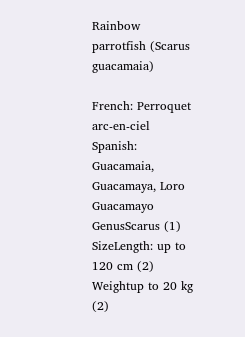Rainbow parrotfish (Scarus guacamaia)

French: Perroquet arc-en-ciel
Spanish: Guacamaia, Guacamaya, Loro Guacamayo
GenusScarus (1)
SizeLength: up to 120 cm (2)
Weightup to 20 kg (2)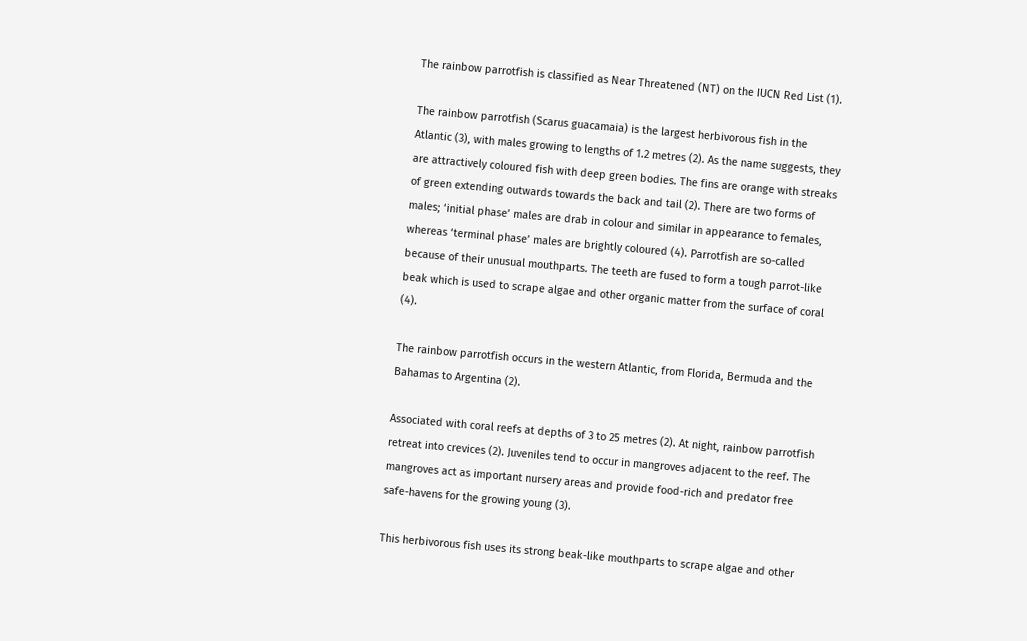The rainbow parrotfish is classified as Near Threatened (NT) on the IUCN Red List (1).

The rainbow parrotfish (Scarus guacamaia) is the largest herbivorous fish in the Atlantic (3), with males growing to lengths of 1.2 metres (2). As the name suggests, they are attractively coloured fish with deep green bodies. The fins are orange with streaks of green extending outwards towards the back and tail (2). There are two forms of males; ‘initial phase’ males are drab in colour and similar in appearance to females, whereas ‘terminal phase’ males are brightly coloured (4). Parrotfish are so-called because of their unusual mouthparts. The teeth are fused to form a tough parrot-like beak which is used to scrape algae and other organic matter from the surface of coral (4).

The rainbow parrotfish occurs in the western Atlantic, from Florida, Bermuda and the Bahamas to Argentina (2).

Associated with coral reefs at depths of 3 to 25 metres (2). At night, rainbow parrotfish retreat into crevices (2). Juveniles tend to occur in mangroves adjacent to the reef. The mangroves act as important nursery areas and provide food-rich and predator free safe-havens for the growing young (3).

This herbivorous fish uses its strong beak-like mouthparts to scrape algae and other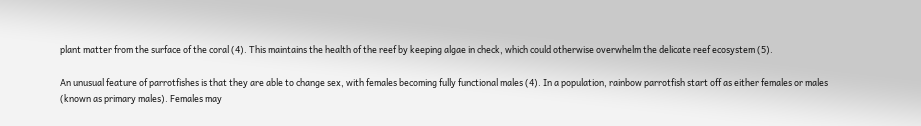plant matter from the surface of the coral (4). This maintains the health of the reef by keeping algae in check, which could otherwise overwhelm the delicate reef ecosystem (5).

An unusual feature of parrotfishes is that they are able to change sex, with females becoming fully functional males (4). In a population, rainbow parrotfish start off as either females or males (known as primary males). Females may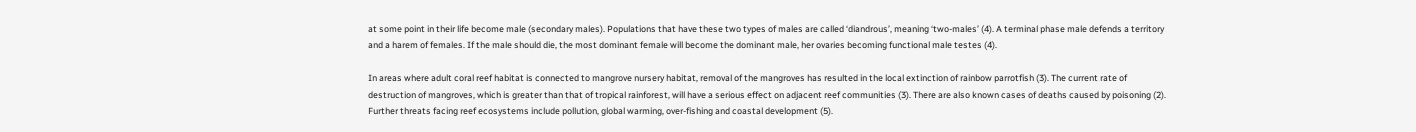at some point in their life become male (secondary males). Populations that have these two types of males are called ‘diandrous’, meaning ‘two-males’ (4). A terminal phase male defends a territory and a harem of females. If the male should die, the most dominant female will become the dominant male, her ovaries becoming functional male testes (4).

In areas where adult coral reef habitat is connected to mangrove nursery habitat, removal of the mangroves has resulted in the local extinction of rainbow parrotfish (3). The current rate of destruction of mangroves, which is greater than that of tropical rainforest, will have a serious effect on adjacent reef communities (3). There are also known cases of deaths caused by poisoning (2). Further threats facing reef ecosystems include pollution, global warming, over-fishing and coastal development (5).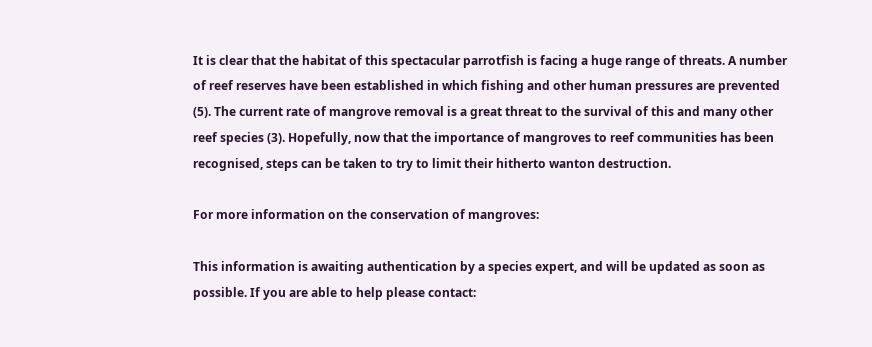It is clear that the habitat of this spectacular parrotfish is facing a huge range of threats. A number of reef reserves have been established in which fishing and other human pressures are prevented (5). The current rate of mangrove removal is a great threat to the survival of this and many other reef species (3). Hopefully, now that the importance of mangroves to reef communities has been recognised, steps can be taken to try to limit their hitherto wanton destruction.

For more information on the conservation of mangroves:

This information is awaiting authentication by a species expert, and will be updated as soon as possible. If you are able to help please contact: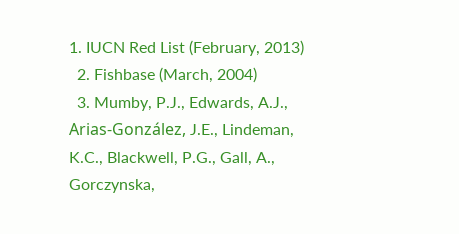1. IUCN Red List (February, 2013)
  2. Fishbase (March, 2004)
  3. Mumby, P.J., Edwards, A.J., Arias-González, J.E., Lindeman, K.C., Blackwell, P.G., Gall, A., Gorczynska,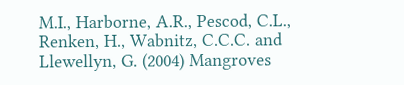M.I., Harborne, A.R., Pescod, C.L., Renken, H., Wabnitz, C.C.C. and Llewellyn, G. (2004) Mangroves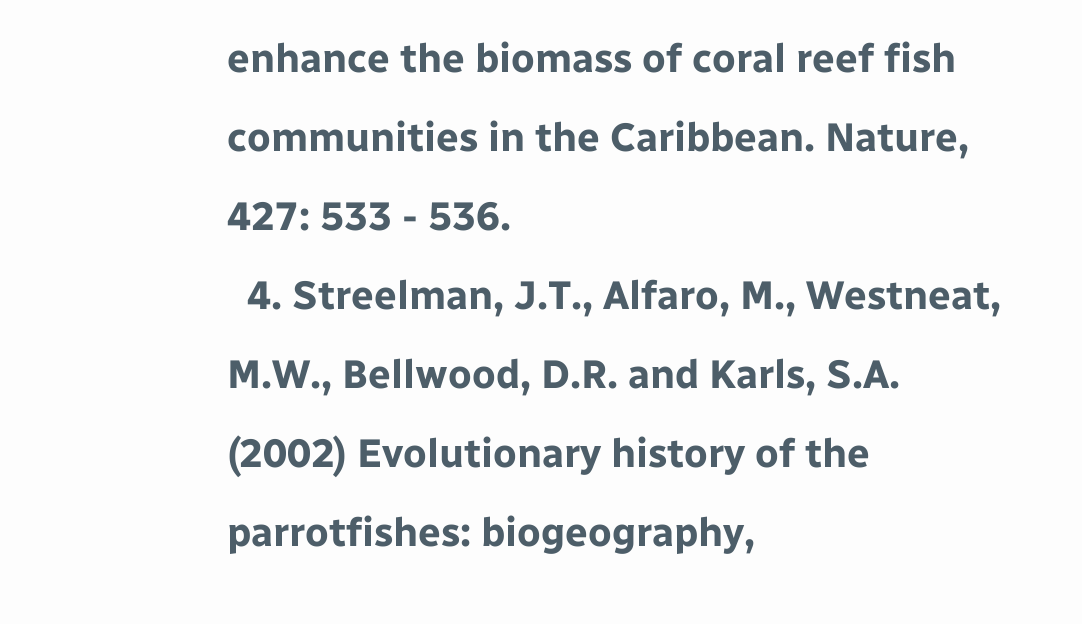enhance the biomass of coral reef fish communities in the Caribbean. Nature, 427: 533 - 536.
  4. Streelman, J.T., Alfaro, M., Westneat, M.W., Bellwood, D.R. and Karls, S.A. (2002) Evolutionary history of the parrotfishes: biogeography,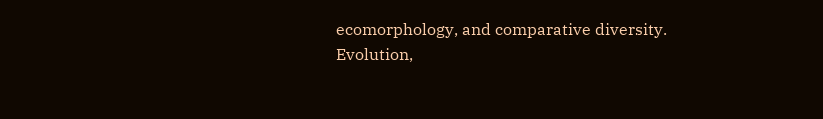ecomorphology, and comparative diversity. Evolution,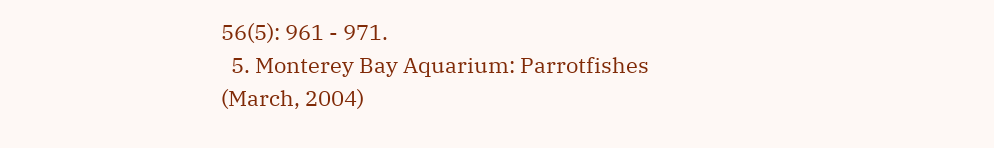56(5): 961 - 971.
  5. Monterey Bay Aquarium: Parrotfishes (March, 2004)